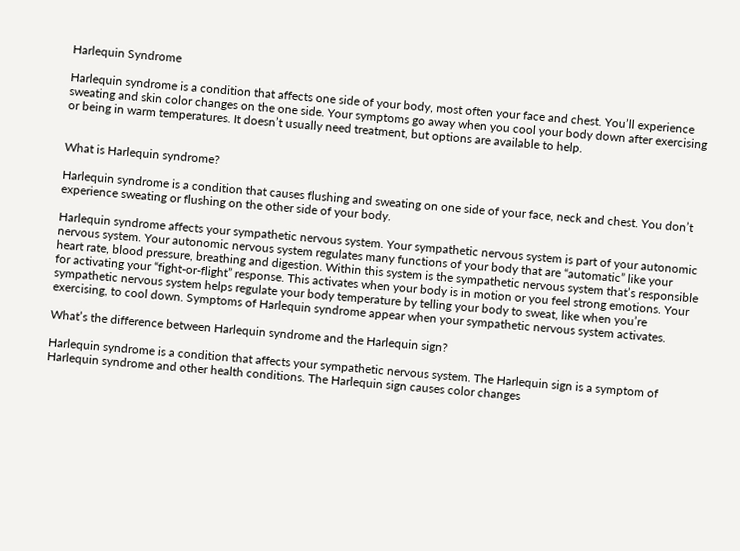Harlequin Syndrome

Harlequin syndrome is a condition that affects one side of your body, most often your face and chest. You’ll experience sweating and skin color changes on the one side. Your symptoms go away when you cool your body down after exercising or being in warm temperatures. It doesn’t usually need treatment, but options are available to help.


What is Harlequin syndrome?

Harlequin syndrome is a condition that causes flushing and sweating on one side of your face, neck and chest. You don’t experience sweating or flushing on the other side of your body.

Harlequin syndrome affects your sympathetic nervous system. Your sympathetic nervous system is part of your autonomic nervous system. Your autonomic nervous system regulates many functions of your body that are “automatic” like your heart rate, blood pressure, breathing and digestion. Within this system is the sympathetic nervous system that’s responsible for activating your “fight-or-flight” response. This activates when your body is in motion or you feel strong emotions. Your sympathetic nervous system helps regulate your body temperature by telling your body to sweat, like when you’re exercising, to cool down. Symptoms of Harlequin syndrome appear when your sympathetic nervous system activates.

What’s the difference between Harlequin syndrome and the Harlequin sign?

Harlequin syndrome is a condition that affects your sympathetic nervous system. The Harlequin sign is a symptom of Harlequin syndrome and other health conditions. The Harlequin sign causes color changes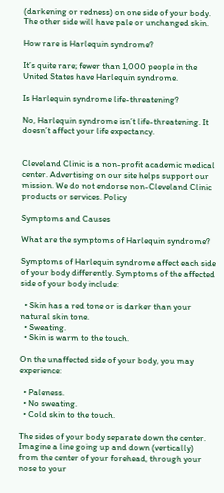(darkening or redness) on one side of your body. The other side will have pale or unchanged skin.

How rare is Harlequin syndrome?

It’s quite rare; fewer than 1,000 people in the United States have Harlequin syndrome.

Is Harlequin syndrome life-threatening?

No, Harlequin syndrome isn’t life-threatening. It doesn’t affect your life expectancy.


Cleveland Clinic is a non-profit academic medical center. Advertising on our site helps support our mission. We do not endorse non-Cleveland Clinic products or services. Policy

Symptoms and Causes

What are the symptoms of Harlequin syndrome?

Symptoms of Harlequin syndrome affect each side of your body differently. Symptoms of the affected side of your body include:

  • Skin has a red tone or is darker than your natural skin tone.
  • Sweating.
  • Skin is warm to the touch.

On the unaffected side of your body, you may experience:

  • Paleness.
  • No sweating.
  • Cold skin to the touch.

The sides of your body separate down the center. Imagine a line going up and down (vertically) from the center of your forehead, through your nose to your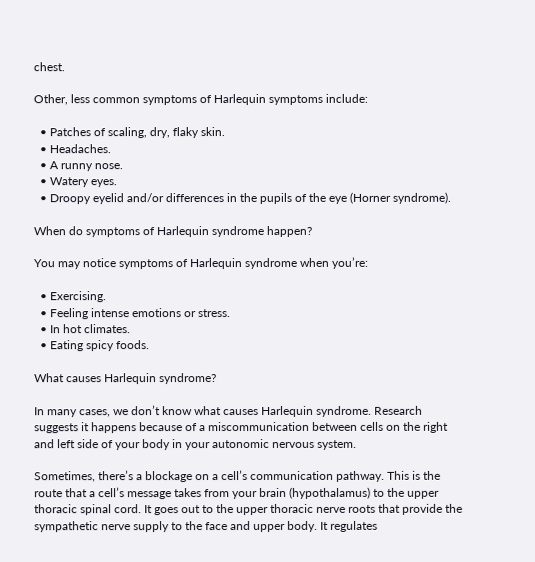chest.

Other, less common symptoms of Harlequin symptoms include:

  • Patches of scaling, dry, flaky skin.
  • Headaches.
  • A runny nose.
  • Watery eyes.
  • Droopy eyelid and/or differences in the pupils of the eye (Horner syndrome).

When do symptoms of Harlequin syndrome happen?

You may notice symptoms of Harlequin syndrome when you’re:

  • Exercising.
  • Feeling intense emotions or stress.
  • In hot climates.
  • Eating spicy foods.

What causes Harlequin syndrome?

In many cases, we don’t know what causes Harlequin syndrome. Research suggests it happens because of a miscommunication between cells on the right and left side of your body in your autonomic nervous system.

Sometimes, there’s a blockage on a cell’s communication pathway. This is the route that a cell’s message takes from your brain (hypothalamus) to the upper thoracic spinal cord. It goes out to the upper thoracic nerve roots that provide the sympathetic nerve supply to the face and upper body. It regulates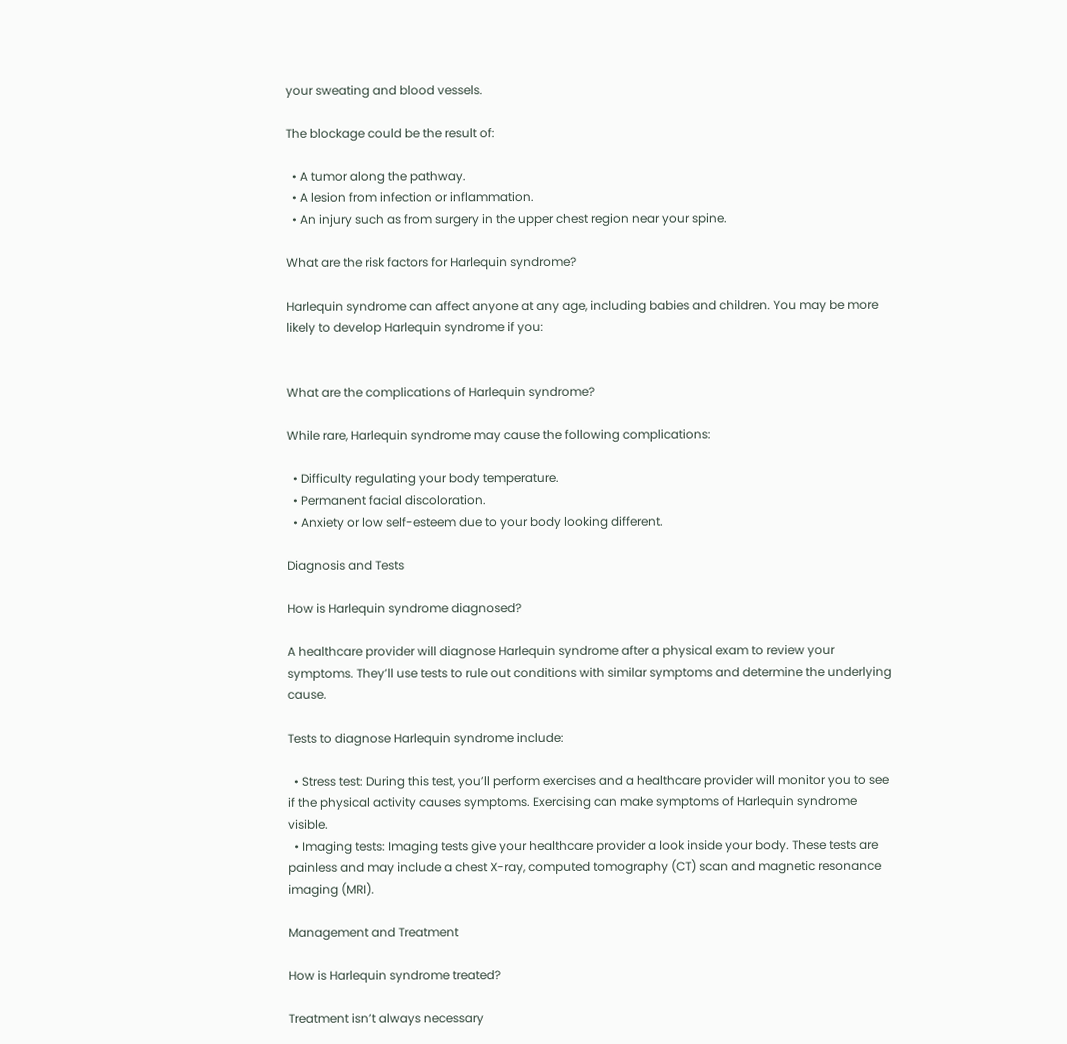your sweating and blood vessels.

The blockage could be the result of:

  • A tumor along the pathway.
  • A lesion from infection or inflammation.
  • An injury such as from surgery in the upper chest region near your spine.

What are the risk factors for Harlequin syndrome?

Harlequin syndrome can affect anyone at any age, including babies and children. You may be more likely to develop Harlequin syndrome if you:


What are the complications of Harlequin syndrome?

While rare, Harlequin syndrome may cause the following complications:

  • Difficulty regulating your body temperature.
  • Permanent facial discoloration.
  • Anxiety or low self-esteem due to your body looking different.

Diagnosis and Tests

How is Harlequin syndrome diagnosed?

A healthcare provider will diagnose Harlequin syndrome after a physical exam to review your symptoms. They’ll use tests to rule out conditions with similar symptoms and determine the underlying cause.

Tests to diagnose Harlequin syndrome include:

  • Stress test: During this test, you’ll perform exercises and a healthcare provider will monitor you to see if the physical activity causes symptoms. Exercising can make symptoms of Harlequin syndrome visible.
  • Imaging tests: Imaging tests give your healthcare provider a look inside your body. These tests are painless and may include a chest X-ray, computed tomography (CT) scan and magnetic resonance imaging (MRI).

Management and Treatment

How is Harlequin syndrome treated?

Treatment isn’t always necessary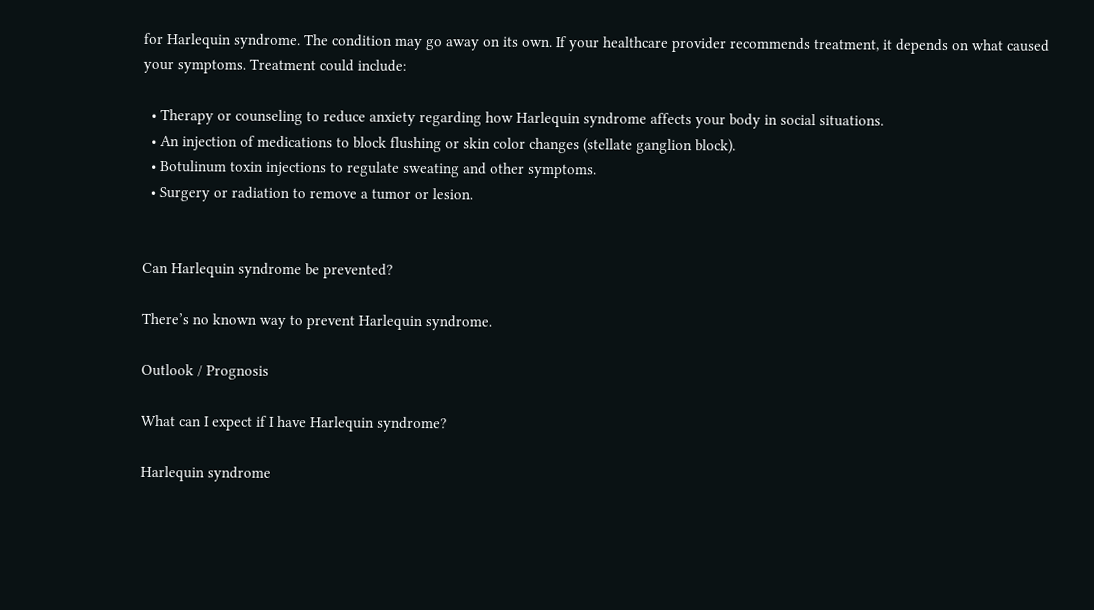for Harlequin syndrome. The condition may go away on its own. If your healthcare provider recommends treatment, it depends on what caused your symptoms. Treatment could include:

  • Therapy or counseling to reduce anxiety regarding how Harlequin syndrome affects your body in social situations.
  • An injection of medications to block flushing or skin color changes (stellate ganglion block).
  • Botulinum toxin injections to regulate sweating and other symptoms.
  • Surgery or radiation to remove a tumor or lesion.


Can Harlequin syndrome be prevented?

There’s no known way to prevent Harlequin syndrome.

Outlook / Prognosis

What can I expect if I have Harlequin syndrome?

Harlequin syndrome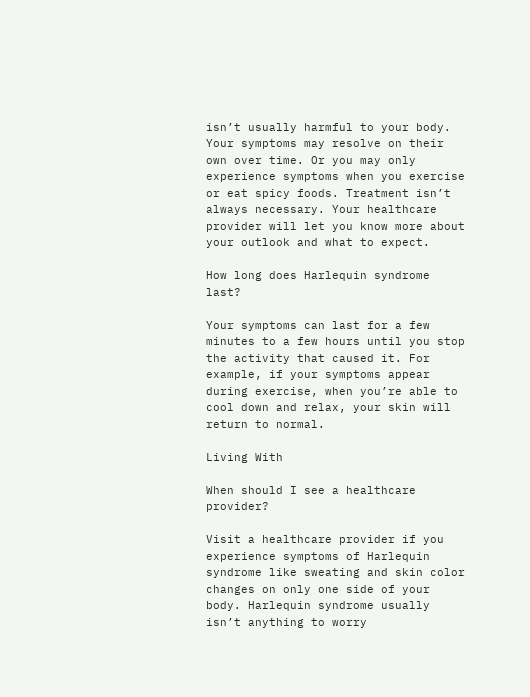isn’t usually harmful to your body. Your symptoms may resolve on their own over time. Or you may only experience symptoms when you exercise or eat spicy foods. Treatment isn’t always necessary. Your healthcare provider will let you know more about your outlook and what to expect.

How long does Harlequin syndrome last?

Your symptoms can last for a few minutes to a few hours until you stop the activity that caused it. For example, if your symptoms appear during exercise, when you’re able to cool down and relax, your skin will return to normal.

Living With

When should I see a healthcare provider?

Visit a healthcare provider if you experience symptoms of Harlequin syndrome like sweating and skin color changes on only one side of your body. Harlequin syndrome usually isn’t anything to worry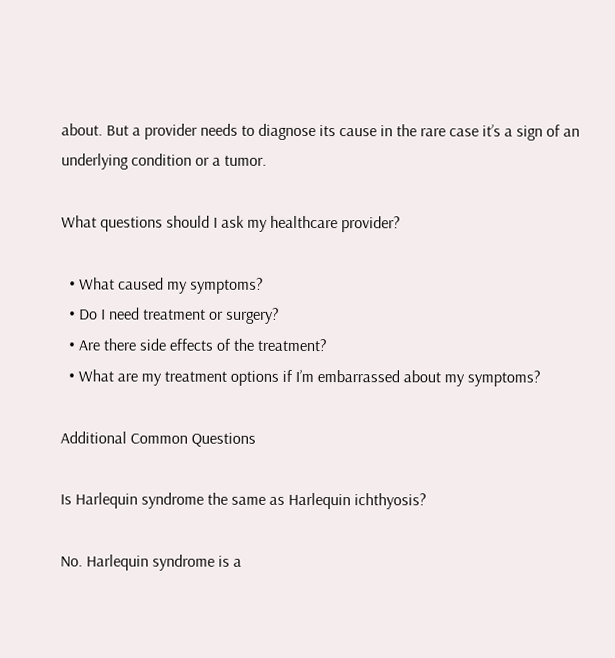about. But a provider needs to diagnose its cause in the rare case it’s a sign of an underlying condition or a tumor.

What questions should I ask my healthcare provider?

  • What caused my symptoms?
  • Do I need treatment or surgery?
  • Are there side effects of the treatment?
  • What are my treatment options if I’m embarrassed about my symptoms?

Additional Common Questions

Is Harlequin syndrome the same as Harlequin ichthyosis?

No. Harlequin syndrome is a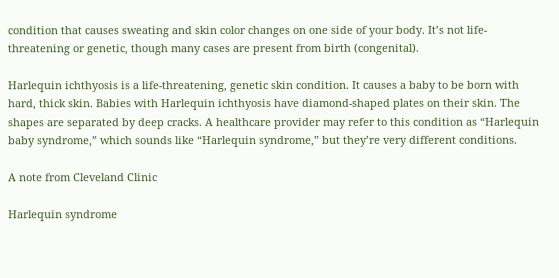condition that causes sweating and skin color changes on one side of your body. It’s not life-threatening or genetic, though many cases are present from birth (congenital).

Harlequin ichthyosis is a life-threatening, genetic skin condition. It causes a baby to be born with hard, thick skin. Babies with Harlequin ichthyosis have diamond-shaped plates on their skin. The shapes are separated by deep cracks. A healthcare provider may refer to this condition as “Harlequin baby syndrome,” which sounds like “Harlequin syndrome,” but they’re very different conditions.

A note from Cleveland Clinic

Harlequin syndrome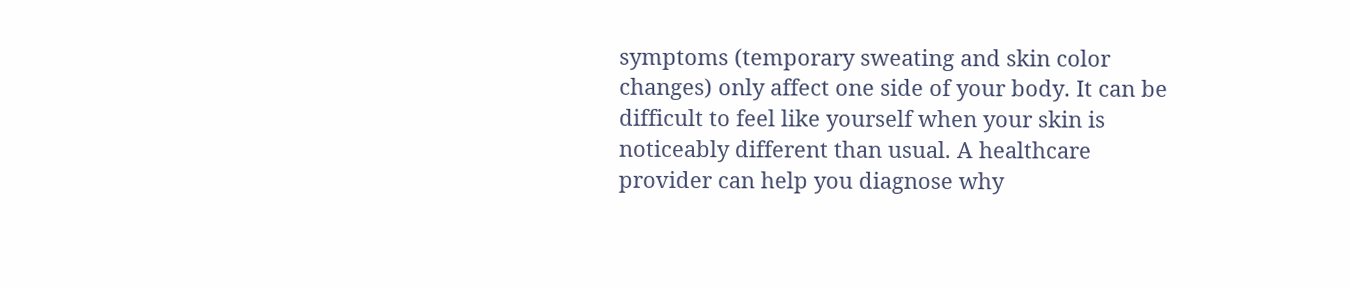symptoms (temporary sweating and skin color changes) only affect one side of your body. It can be difficult to feel like yourself when your skin is noticeably different than usual. A healthcare provider can help you diagnose why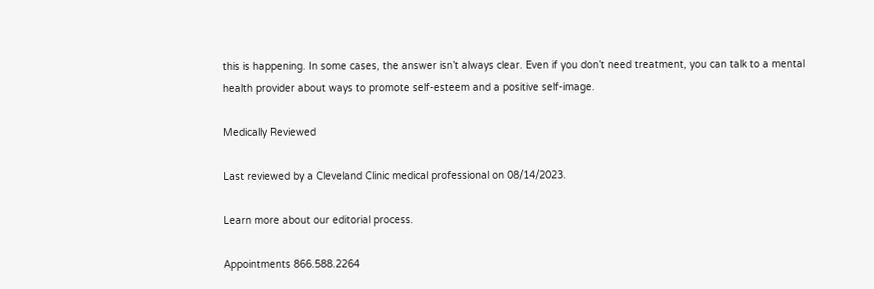this is happening. In some cases, the answer isn’t always clear. Even if you don’t need treatment, you can talk to a mental health provider about ways to promote self-esteem and a positive self-image.

Medically Reviewed

Last reviewed by a Cleveland Clinic medical professional on 08/14/2023.

Learn more about our editorial process.

Appointments 866.588.2264